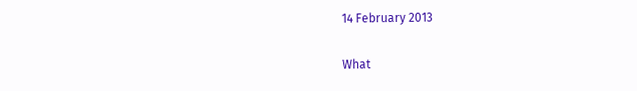14 February 2013

What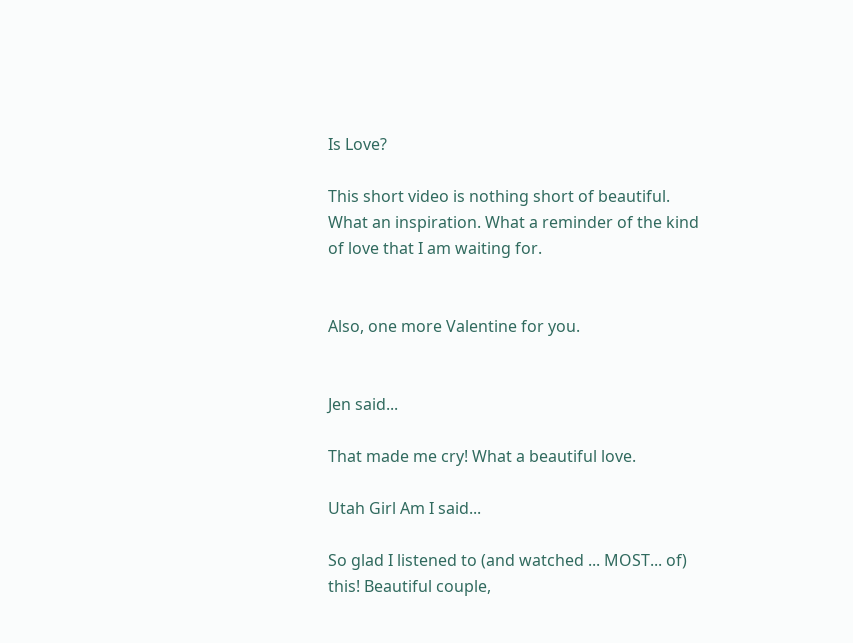Is Love?

This short video is nothing short of beautiful.  What an inspiration. What a reminder of the kind of love that I am waiting for.


Also, one more Valentine for you.


Jen said...

That made me cry! What a beautiful love.

Utah Girl Am I said...

So glad I listened to (and watched ... MOST... of) this! Beautiful couple,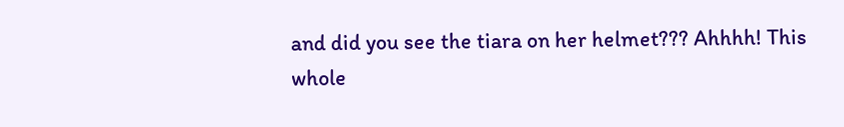and did you see the tiara on her helmet??? Ahhhh! This whole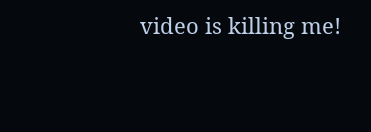video is killing me!